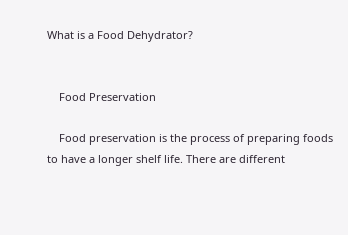What is a Food Dehydrator?


    Food Preservation

    Food preservation is the process of preparing foods to have a longer shelf life. There are different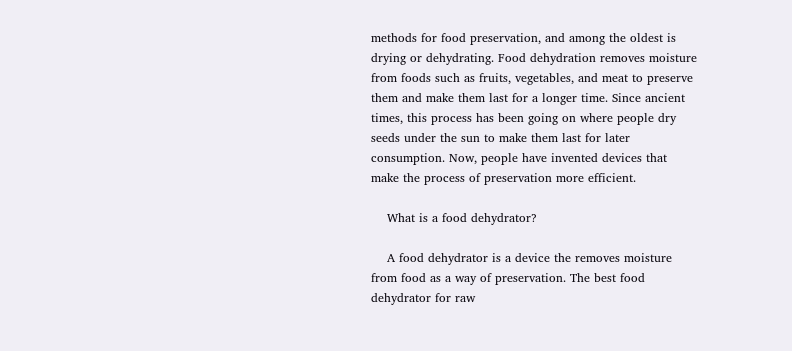methods for food preservation, and among the oldest is drying or dehydrating. Food dehydration removes moisture from foods such as fruits, vegetables, and meat to preserve them and make them last for a longer time. Since ancient times, this process has been going on where people dry seeds under the sun to make them last for later consumption. Now, people have invented devices that make the process of preservation more efficient.

    What is a food dehydrator?

    A food dehydrator is a device the removes moisture from food as a way of preservation. The best food dehydrator for raw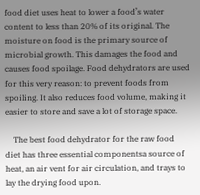food diet uses heat to lower a food’s water content to less than 20% of its original. The moisture on food is the primary source of microbial growth. This damages the food and causes food spoilage. Food dehydrators are used for this very reason: to prevent foods from spoiling. It also reduces food volume, making it easier to store and save a lot of storage space.

    The best food dehydrator for the raw food diet has three essential componentsa source of heat, an air vent for air circulation, and trays to lay the drying food upon.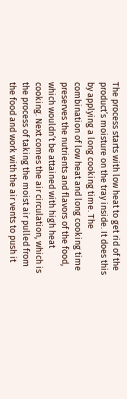The process starts with low heat to get rid of the product’s moisture on the tray inside. It does this by applying a long cooking time. The combination of low heat and long cooking time preserves the nutrients and flavors of the food, which wouldn’t be attained with high heat cooking. Next comes the air circulation, which is the process of taking the moist air pulled from the food and work with the air vents to push it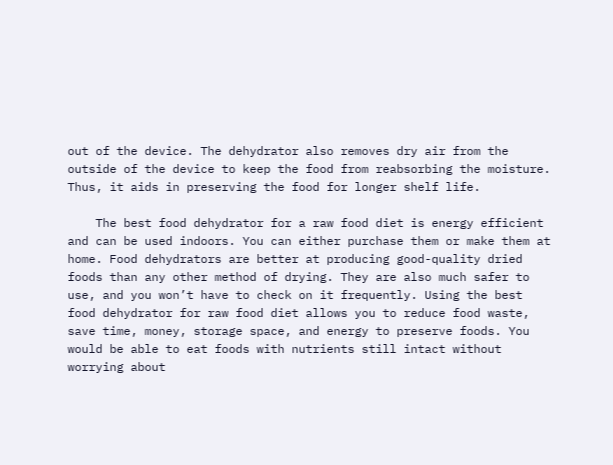out of the device. The dehydrator also removes dry air from the outside of the device to keep the food from reabsorbing the moisture. Thus, it aids in preserving the food for longer shelf life.

    The best food dehydrator for a raw food diet is energy efficient and can be used indoors. You can either purchase them or make them at home. Food dehydrators are better at producing good-quality dried foods than any other method of drying. They are also much safer to use, and you won’t have to check on it frequently. Using the best food dehydrator for raw food diet allows you to reduce food waste, save time, money, storage space, and energy to preserve foods. You would be able to eat foods with nutrients still intact without worrying about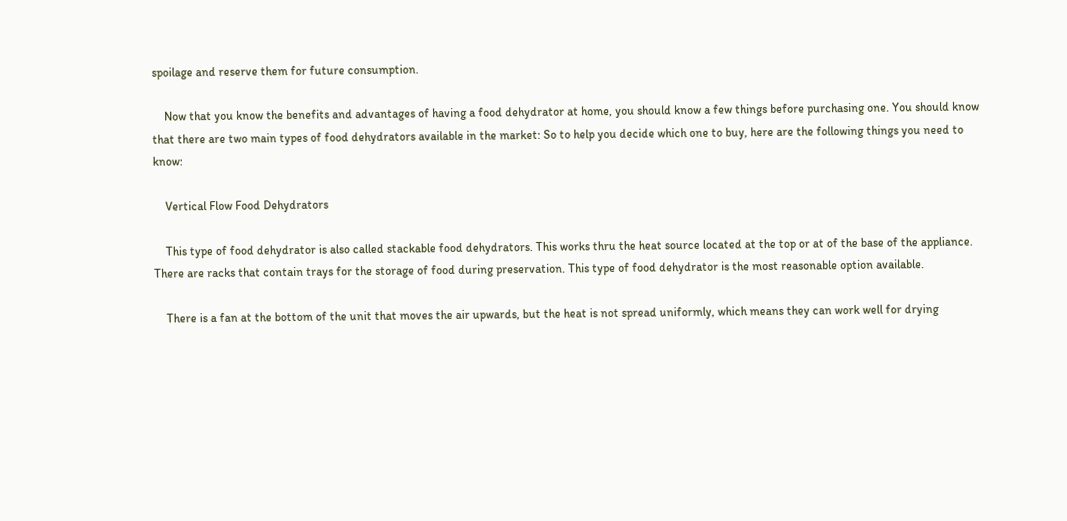spoilage and reserve them for future consumption.

    Now that you know the benefits and advantages of having a food dehydrator at home, you should know a few things before purchasing one. You should know that there are two main types of food dehydrators available in the market: So to help you decide which one to buy, here are the following things you need to know:

    Vertical Flow Food Dehydrators

    This type of food dehydrator is also called stackable food dehydrators. This works thru the heat source located at the top or at of the base of the appliance. There are racks that contain trays for the storage of food during preservation. This type of food dehydrator is the most reasonable option available.

    There is a fan at the bottom of the unit that moves the air upwards, but the heat is not spread uniformly, which means they can work well for drying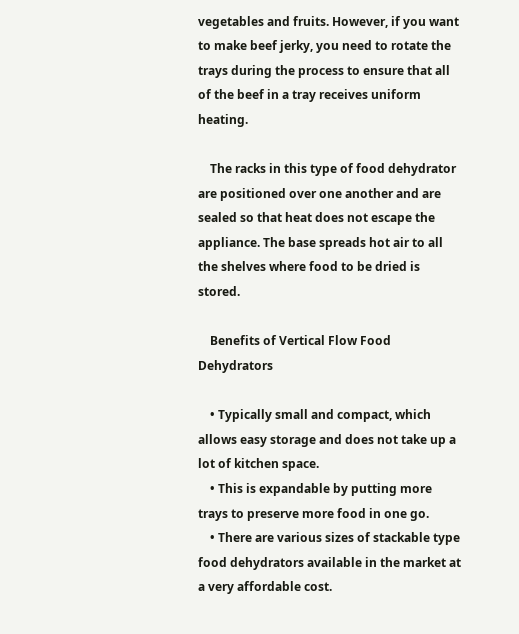vegetables and fruits. However, if you want to make beef jerky, you need to rotate the trays during the process to ensure that all of the beef in a tray receives uniform heating.

    The racks in this type of food dehydrator are positioned over one another and are sealed so that heat does not escape the appliance. The base spreads hot air to all the shelves where food to be dried is stored.

    Benefits of Vertical Flow Food Dehydrators

    • Typically small and compact, which allows easy storage and does not take up a lot of kitchen space.
    • This is expandable by putting more trays to preserve more food in one go.
    • There are various sizes of stackable type food dehydrators available in the market at a very affordable cost.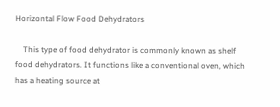Horizontal Flow Food Dehydrators

    This type of food dehydrator is commonly known as shelf food dehydrators. It functions like a conventional oven, which has a heating source at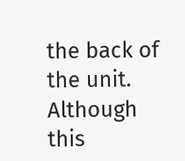the back of the unit. Although this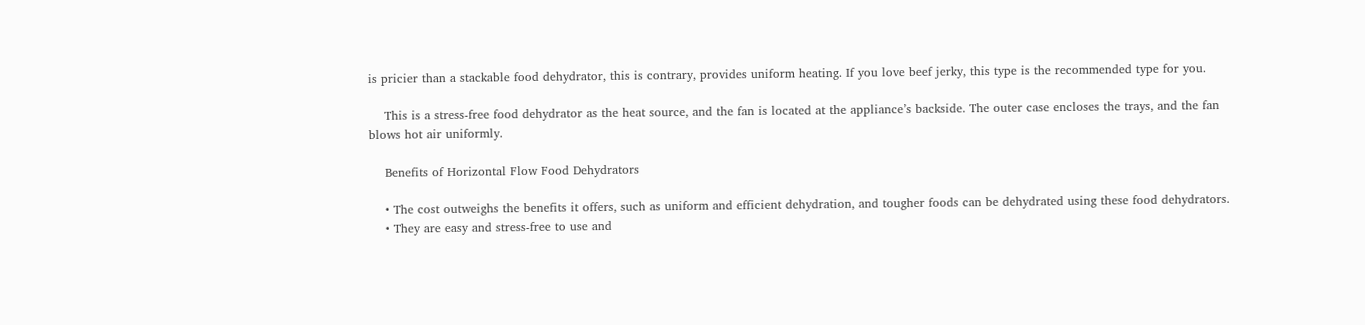is pricier than a stackable food dehydrator, this is contrary, provides uniform heating. If you love beef jerky, this type is the recommended type for you.

    This is a stress-free food dehydrator as the heat source, and the fan is located at the appliance’s backside. The outer case encloses the trays, and the fan blows hot air uniformly.

    Benefits of Horizontal Flow Food Dehydrators

    • The cost outweighs the benefits it offers, such as uniform and efficient dehydration, and tougher foods can be dehydrated using these food dehydrators.
    • They are easy and stress-free to use and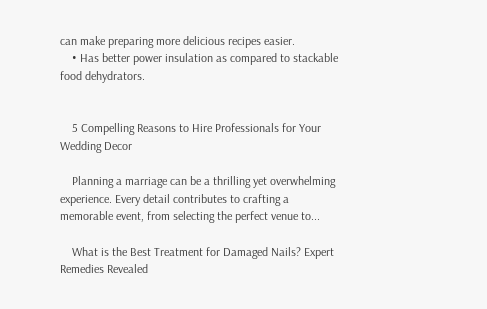can make preparing more delicious recipes easier.
    • Has better power insulation as compared to stackable food dehydrators.


    5 Compelling Reasons to Hire Professionals for Your Wedding Decor

    Planning a marriage can be a thrilling yet overwhelming experience. Every detail contributes to crafting a memorable event, from selecting the perfect venue to...

    What is the Best Treatment for Damaged Nails? Expert Remedies Revealed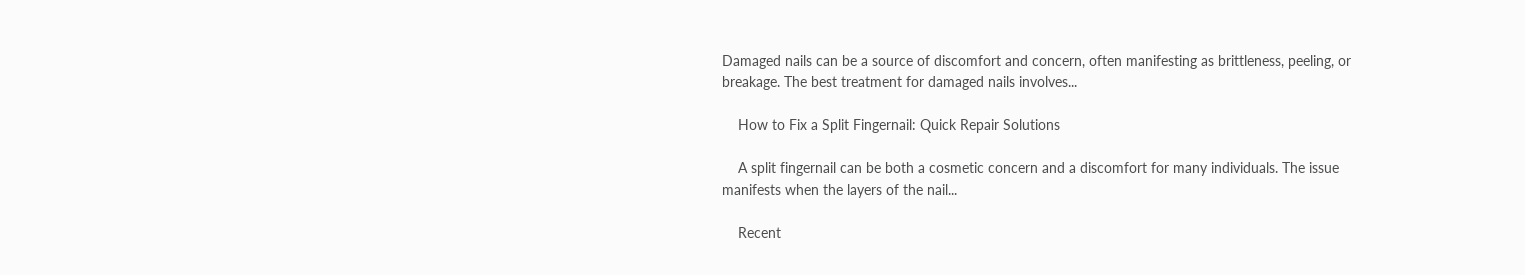Damaged nails can be a source of discomfort and concern, often manifesting as brittleness, peeling, or breakage. The best treatment for damaged nails involves...

    How to Fix a Split Fingernail: Quick Repair Solutions

    A split fingernail can be both a cosmetic concern and a discomfort for many individuals. The issue manifests when the layers of the nail...

    Recent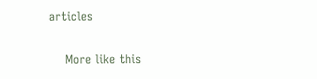articles

    More like this